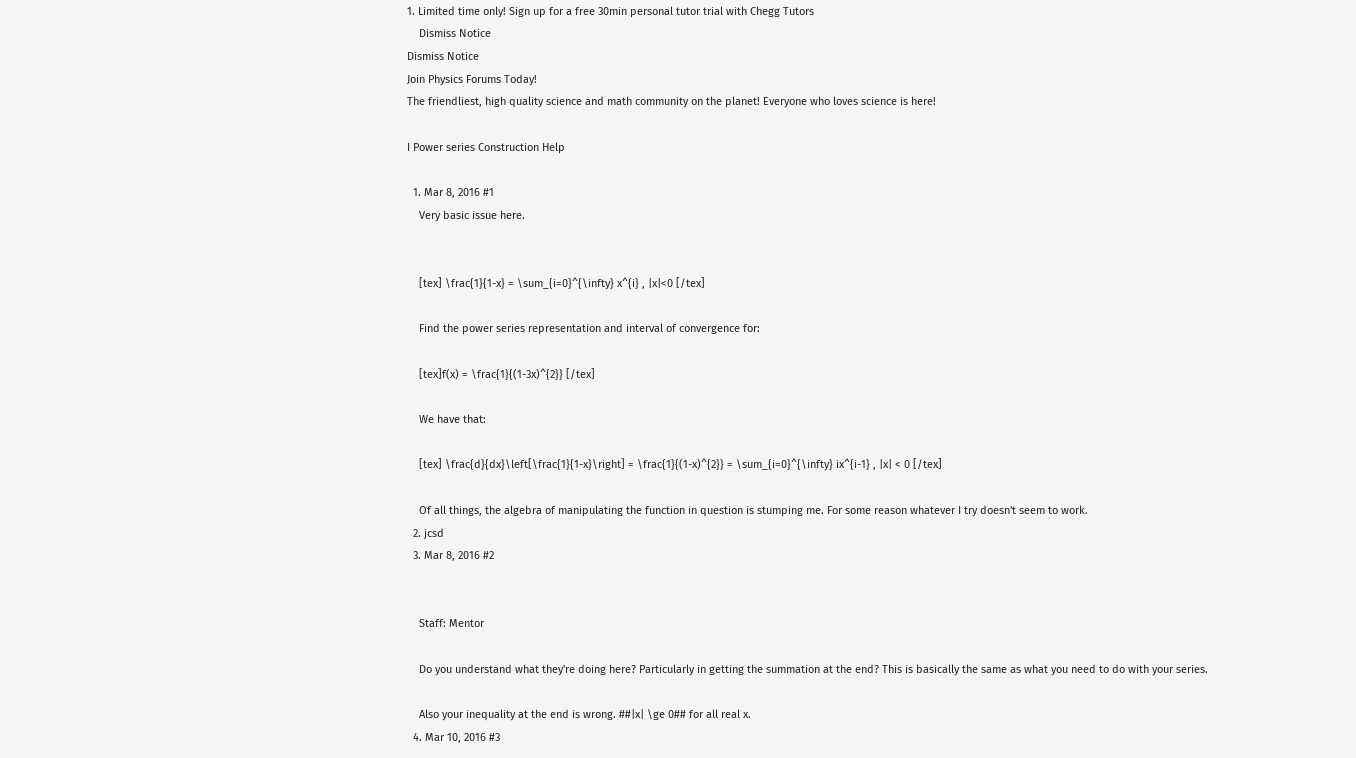1. Limited time only! Sign up for a free 30min personal tutor trial with Chegg Tutors
    Dismiss Notice
Dismiss Notice
Join Physics Forums Today!
The friendliest, high quality science and math community on the planet! Everyone who loves science is here!

I Power series Construction Help

  1. Mar 8, 2016 #1
    Very basic issue here.


    [tex] \frac{1}{1-x} = \sum_{i=0}^{\infty} x^{i} , |x|<0 [/tex]

    Find the power series representation and interval of convergence for:

    [tex]f(x) = \frac{1}{(1-3x)^{2}} [/tex]

    We have that:

    [tex] \frac{d}{dx}\left[\frac{1}{1-x}\right] = \frac{1}{(1-x)^{2}} = \sum_{i=0}^{\infty} ix^{i-1} , |x| < 0 [/tex]

    Of all things, the algebra of manipulating the function in question is stumping me. For some reason whatever I try doesn't seem to work.
  2. jcsd
  3. Mar 8, 2016 #2


    Staff: Mentor

    Do you understand what they're doing here? Particularly in getting the summation at the end? This is basically the same as what you need to do with your series.

    Also your inequality at the end is wrong. ##|x| \ge 0## for all real x.
  4. Mar 10, 2016 #3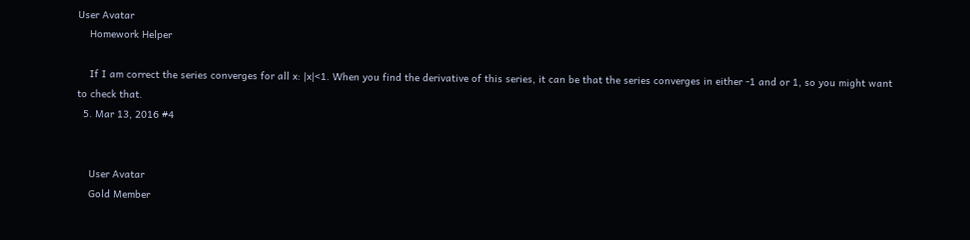User Avatar
    Homework Helper

    If I am correct the series converges for all x: |x|<1. When you find the derivative of this series, it can be that the series converges in either -1 and or 1, so you might want to check that.
  5. Mar 13, 2016 #4


    User Avatar
    Gold Member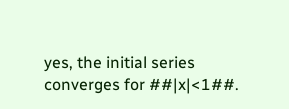yes, the initial series converges for ##|x|<1##.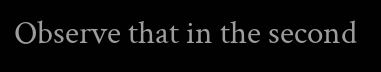Observe that in the second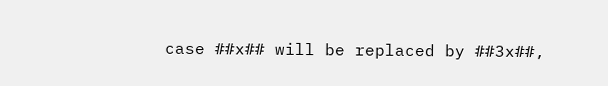case ##x## will be replaced by ##3x##,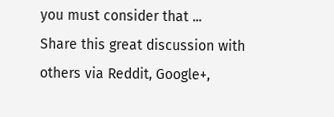you must consider that ...
Share this great discussion with others via Reddit, Google+,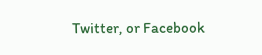Twitter, or Facebook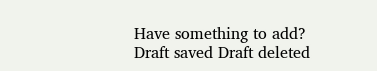Have something to add?
Draft saved Draft deleted